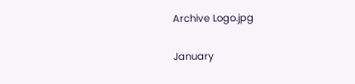Archive Logo.jpg

January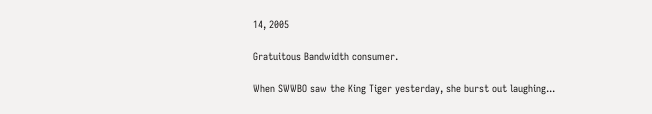14, 2005

Gratuitous Bandwidth consumer.

When SWWBO saw the King Tiger yesterday, she burst out laughing...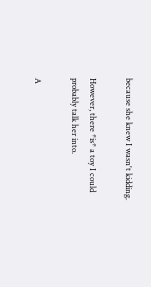because she knew I wasn't kidding.

However, there *is* a toy I could probably talk her into.

A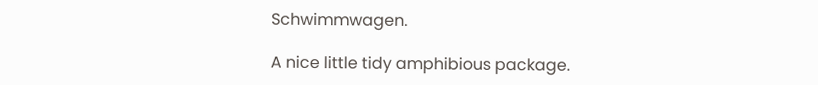Schwimmwagen.

A nice little tidy amphibious package.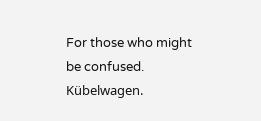For those who might be confused. Kübelwagen.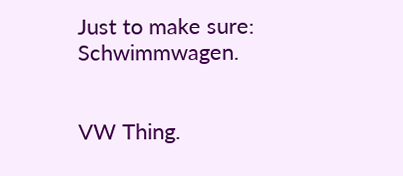Just to make sure: Schwimmwagen.


VW Thing.